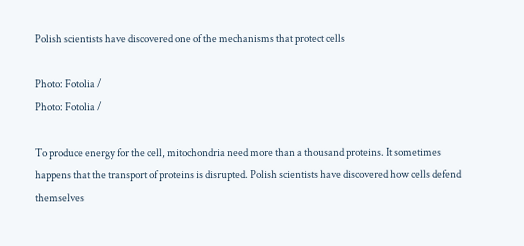Polish scientists have discovered one of the mechanisms that protect cells

Photo: Fotolia /
Photo: Fotolia /

To produce energy for the cell, mitochondria need more than a thousand proteins. It sometimes happens that the transport of proteins is disrupted. Polish scientists have discovered how cells defend themselves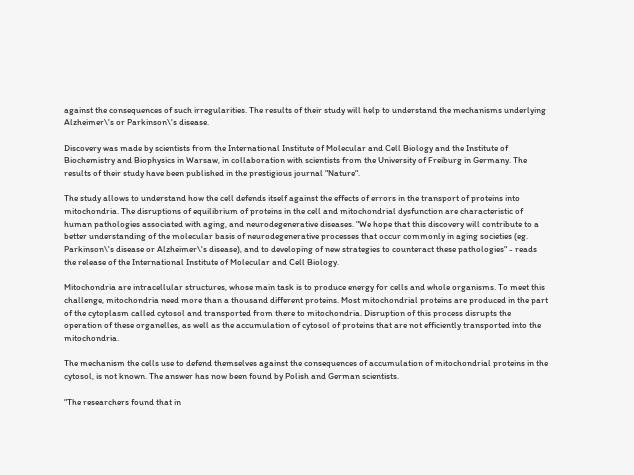against the consequences of such irregularities. The results of their study will help to understand the mechanisms underlying Alzheimer\'s or Parkinson\'s disease.

Discovery was made by scientists from the International Institute of Molecular and Cell Biology and the Institute of Biochemistry and Biophysics in Warsaw, in collaboration with scientists from the University of Freiburg in Germany. The results of their study have been published in the prestigious journal "Nature".

The study allows to understand how the cell defends itself against the effects of errors in the transport of proteins into mitochondria. The disruptions of equilibrium of proteins in the cell and mitochondrial dysfunction are characteristic of human pathologies associated with aging, and neurodegenerative diseases. "We hope that this discovery will contribute to a better understanding of the molecular basis of neurodegenerative processes that occur commonly in aging societies (eg. Parkinson\'s disease or Alzheimer\'s disease), and to developing of new strategies to counteract these pathologies" - reads the release of the International Institute of Molecular and Cell Biology.

Mitochondria are intracellular structures, whose main task is to produce energy for cells and whole organisms. To meet this challenge, mitochondria need more than a thousand different proteins. Most mitochondrial proteins are produced in the part of the cytoplasm called cytosol and transported from there to mitochondria. Disruption of this process disrupts the operation of these organelles, as well as the accumulation of cytosol of proteins that are not efficiently transported into the mitochondria.

The mechanism the cells use to defend themselves against the consequences of accumulation of mitochondrial proteins in the cytosol, is not known. The answer has now been found by Polish and German scientists.

"The researchers found that in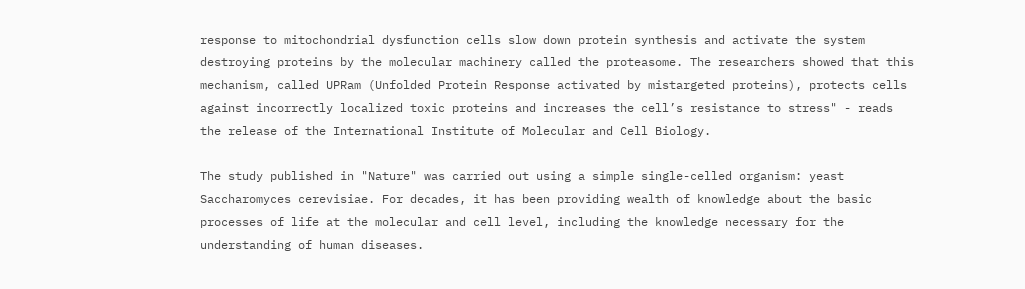response to mitochondrial dysfunction cells slow down protein synthesis and activate the system destroying proteins by the molecular machinery called the proteasome. The researchers showed that this mechanism, called UPRam (Unfolded Protein Response activated by mistargeted proteins), protects cells against incorrectly localized toxic proteins and increases the cell’s resistance to stress" - reads the release of the International Institute of Molecular and Cell Biology.

The study published in "Nature" was carried out using a simple single-celled organism: yeast Saccharomyces cerevisiae. For decades, it has been providing wealth of knowledge about the basic processes of life at the molecular and cell level, including the knowledge necessary for the understanding of human diseases.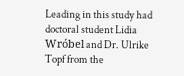Leading in this study had doctoral student Lidia Wróbel and Dr. Ulrike Topf from the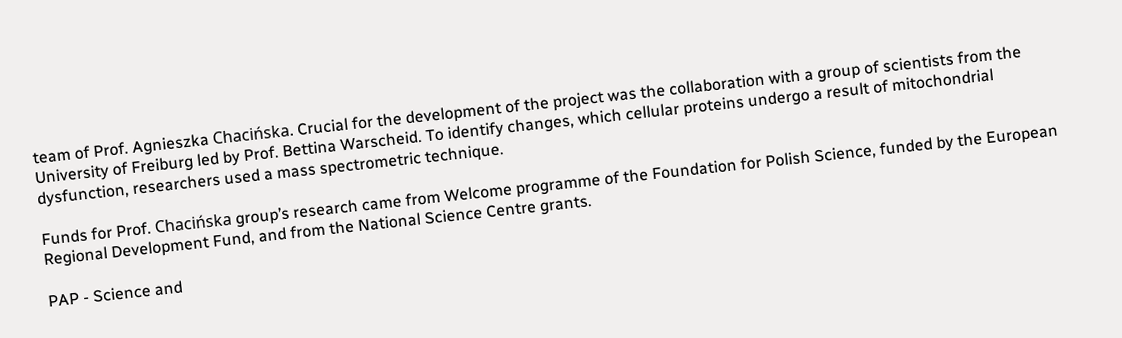team of Prof. Agnieszka Chacińska. Crucial for the development of the project was the collaboration with a group of scientists from the University of Freiburg led by Prof. Bettina Warscheid. To identify changes, which cellular proteins undergo a result of mitochondrial dysfunction, researchers used a mass spectrometric technique.

Funds for Prof. Chacińska group’s research came from Welcome programme of the Foundation for Polish Science, funded by the European Regional Development Fund, and from the National Science Centre grants.

PAP - Science and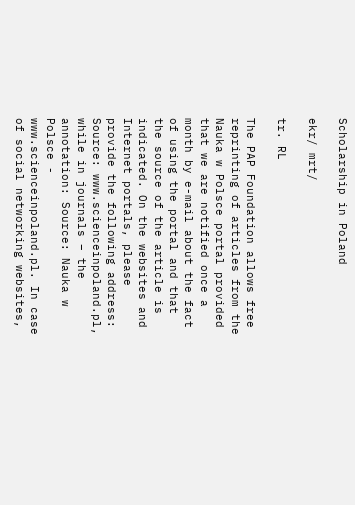Scholarship in Poland

ekr/ mrt/

tr. RL

The PAP Foundation allows free reprinting of articles from the Nauka w Polsce portal provided that we are notified once a month by e-mail about the fact of using the portal and that the source of the article is indicated. On the websites and Internet portals, please provide the following address: Source: www.scienceinpoland.pl, while in journals – the annotation: Source: Nauka w Polsce - www.scienceinpoland.pl. In case of social networking websites,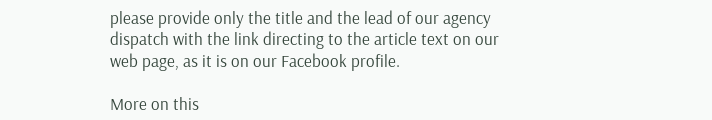please provide only the title and the lead of our agency dispatch with the link directing to the article text on our web page, as it is on our Facebook profile.

More on this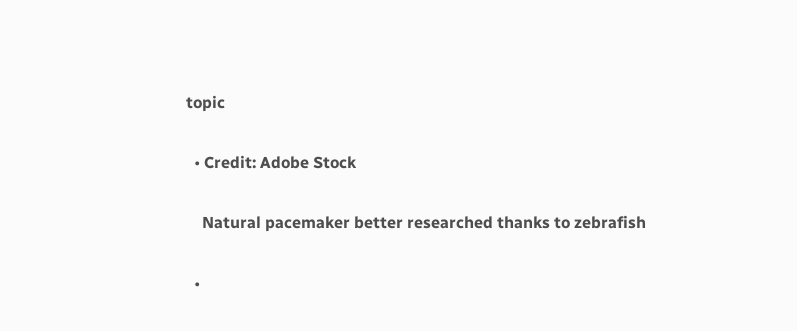topic

  • Credit: Adobe Stock

    Natural pacemaker better researched thanks to zebrafish

  •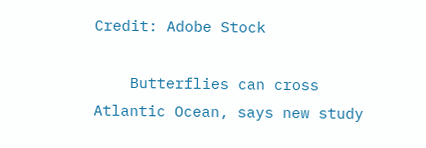Credit: Adobe Stock

    Butterflies can cross Atlantic Ocean, says new study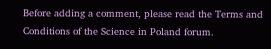Before adding a comment, please read the Terms and Conditions of the Science in Poland forum.